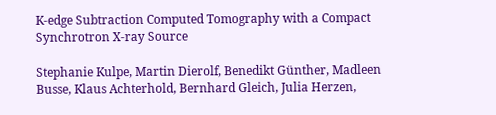K-edge Subtraction Computed Tomography with a Compact Synchrotron X-ray Source

Stephanie Kulpe, Martin Dierolf, Benedikt Günther, Madleen Busse, Klaus Achterhold, Bernhard Gleich, Julia Herzen,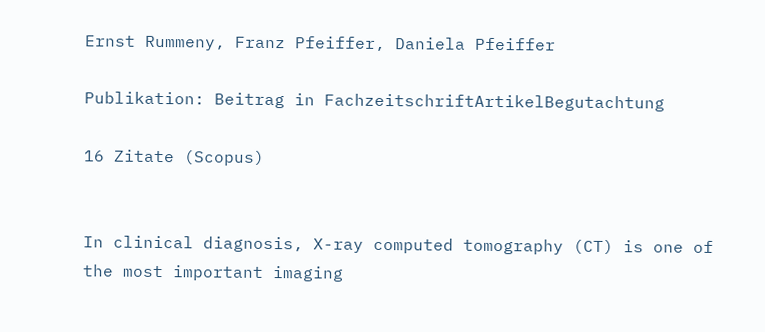Ernst Rummeny, Franz Pfeiffer, Daniela Pfeiffer

Publikation: Beitrag in FachzeitschriftArtikelBegutachtung

16 Zitate (Scopus)


In clinical diagnosis, X-ray computed tomography (CT) is one of the most important imaging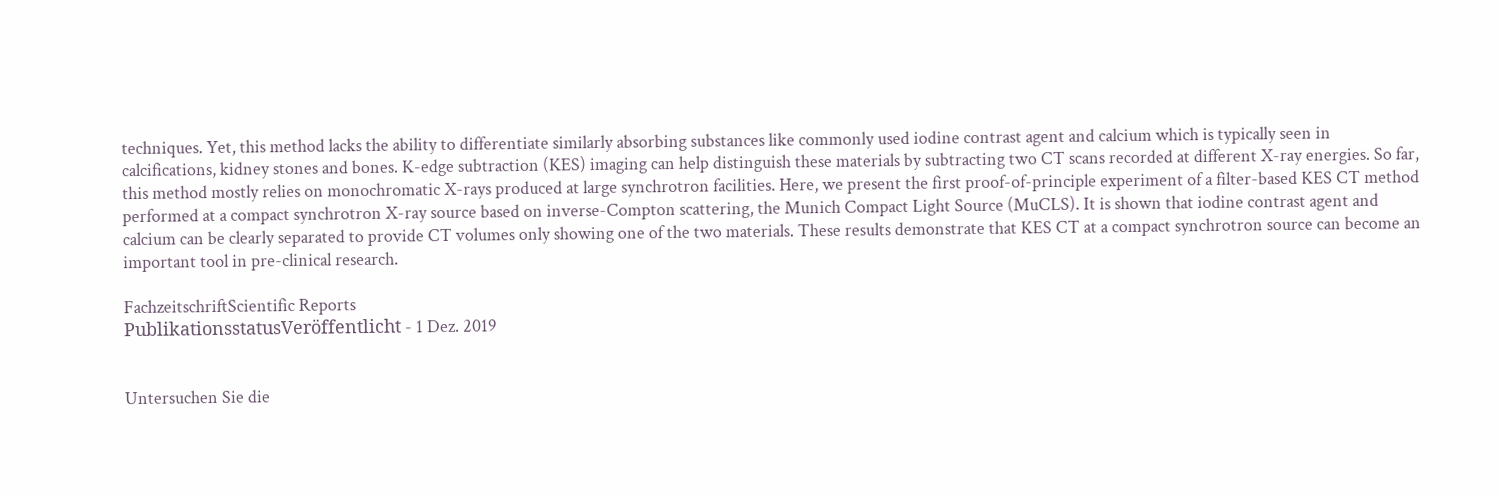techniques. Yet, this method lacks the ability to differentiate similarly absorbing substances like commonly used iodine contrast agent and calcium which is typically seen in calcifications, kidney stones and bones. K-edge subtraction (KES) imaging can help distinguish these materials by subtracting two CT scans recorded at different X-ray energies. So far, this method mostly relies on monochromatic X-rays produced at large synchrotron facilities. Here, we present the first proof-of-principle experiment of a filter-based KES CT method performed at a compact synchrotron X-ray source based on inverse-Compton scattering, the Munich Compact Light Source (MuCLS). It is shown that iodine contrast agent and calcium can be clearly separated to provide CT volumes only showing one of the two materials. These results demonstrate that KES CT at a compact synchrotron source can become an important tool in pre-clinical research.

FachzeitschriftScientific Reports
PublikationsstatusVeröffentlicht - 1 Dez. 2019


Untersuchen Sie die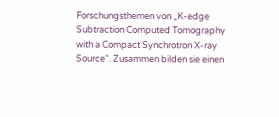Forschungsthemen von „K-edge Subtraction Computed Tomography with a Compact Synchrotron X-ray Source“. Zusammen bilden sie einen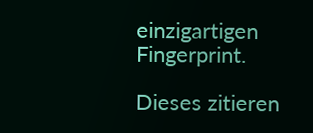einzigartigen Fingerprint.

Dieses zitieren